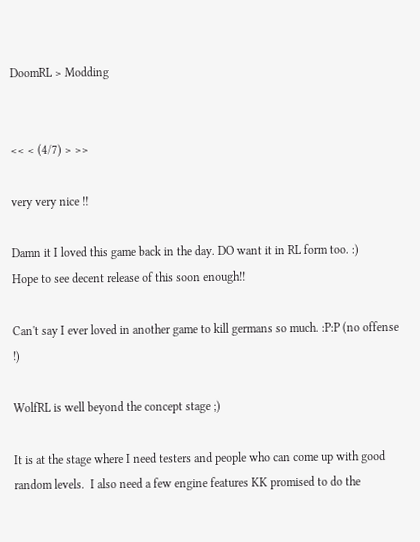DoomRL > Modding


<< < (4/7) > >>

very very nice !!

Damn it I loved this game back in the day. DO want it in RL form too. :)
Hope to see decent release of this soon enough!!

Can't say I ever loved in another game to kill germans so much. :P:P (no offense !)

WolfRL is well beyond the concept stage ;)

It is at the stage where I need testers and people who can come up with good random levels.  I also need a few engine features KK promised to do the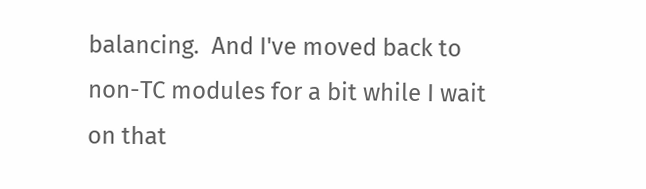balancing.  And I've moved back to non-TC modules for a bit while I wait on that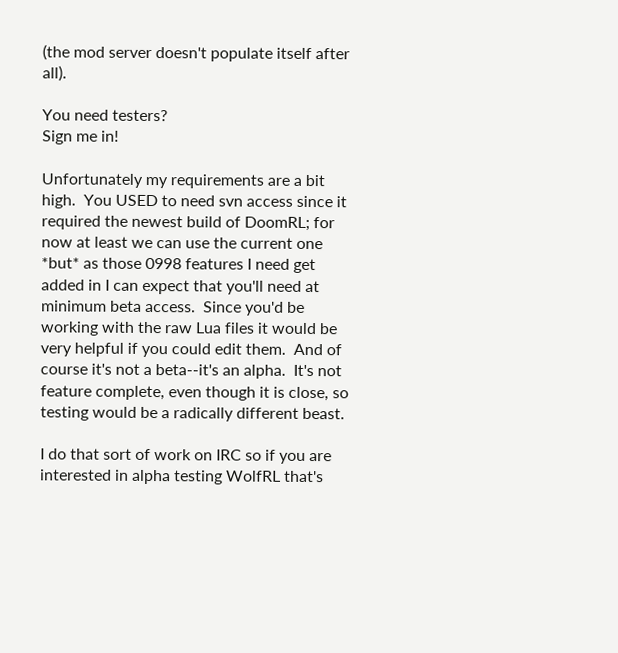(the mod server doesn't populate itself after all).

You need testers?
Sign me in!

Unfortunately my requirements are a bit high.  You USED to need svn access since it required the newest build of DoomRL; for now at least we can use the current one *but* as those 0998 features I need get added in I can expect that you'll need at minimum beta access.  Since you'd be working with the raw Lua files it would be very helpful if you could edit them.  And of course it's not a beta--it's an alpha.  It's not feature complete, even though it is close, so testing would be a radically different beast.

I do that sort of work on IRC so if you are interested in alpha testing WolfRL that's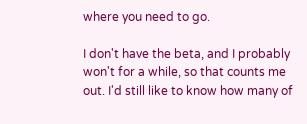where you need to go.

I don't have the beta, and I probably won't for a while, so that counts me out. I'd still like to know how many of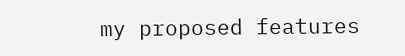my proposed features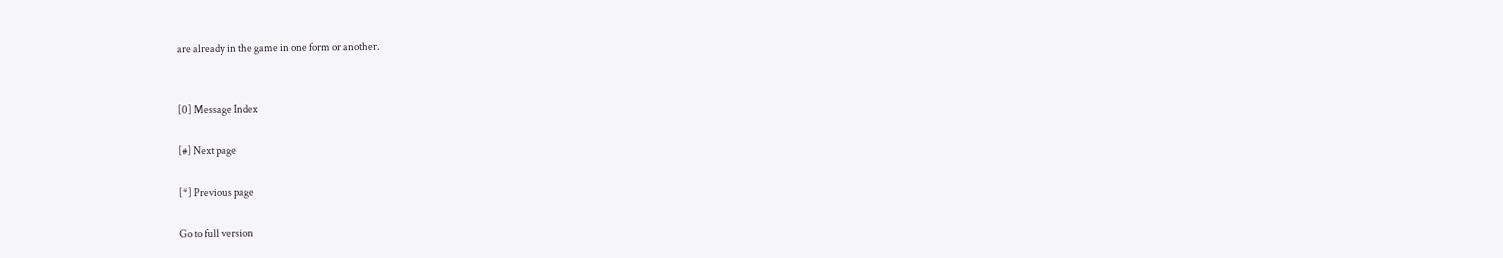are already in the game in one form or another.


[0] Message Index

[#] Next page

[*] Previous page

Go to full version